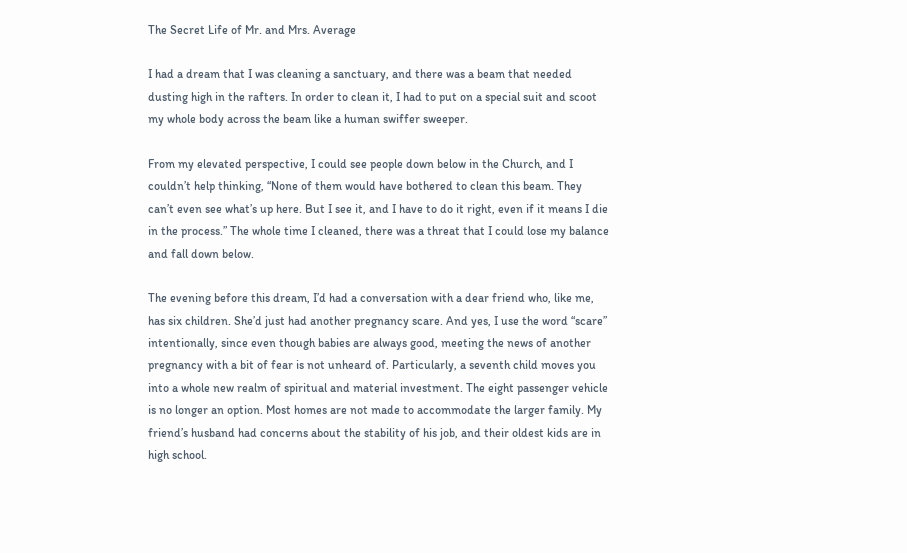The Secret Life of Mr. and Mrs. Average

I had a dream that I was cleaning a sanctuary, and there was a beam that needed dusting high in the rafters. In order to clean it, I had to put on a special suit and scoot my whole body across the beam like a human swiffer sweeper.

From my elevated perspective, I could see people down below in the Church, and I couldn’t help thinking, “None of them would have bothered to clean this beam. They can’t even see what’s up here. But I see it, and I have to do it right, even if it means I die in the process.” The whole time I cleaned, there was a threat that I could lose my balance and fall down below.

The evening before this dream, I’d had a conversation with a dear friend who, like me, has six children. She’d just had another pregnancy scare. And yes, I use the word “scare” intentionally, since even though babies are always good, meeting the news of another pregnancy with a bit of fear is not unheard of. Particularly, a seventh child moves you into a whole new realm of spiritual and material investment. The eight passenger vehicle is no longer an option. Most homes are not made to accommodate the larger family. My friend’s husband had concerns about the stability of his job, and their oldest kids are in high school.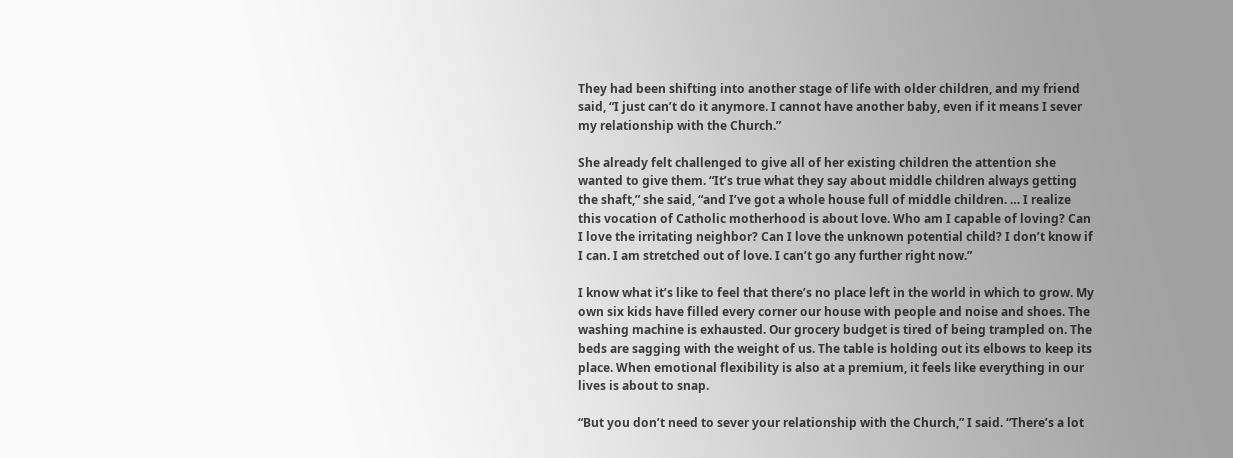They had been shifting into another stage of life with older children, and my friend said, “I just can’t do it anymore. I cannot have another baby, even if it means I sever my relationship with the Church.”

She already felt challenged to give all of her existing children the attention she wanted to give them. “It’s true what they say about middle children always getting the shaft,” she said, “and I’ve got a whole house full of middle children. … I realize this vocation of Catholic motherhood is about love. Who am I capable of loving? Can I love the irritating neighbor? Can I love the unknown potential child? I don’t know if I can. I am stretched out of love. I can’t go any further right now.”

I know what it’s like to feel that there’s no place left in the world in which to grow. My own six kids have filled every corner our house with people and noise and shoes. The washing machine is exhausted. Our grocery budget is tired of being trampled on. The beds are sagging with the weight of us. The table is holding out its elbows to keep its place. When emotional flexibility is also at a premium, it feels like everything in our lives is about to snap.

“But you don’t need to sever your relationship with the Church,” I said. “There’s a lot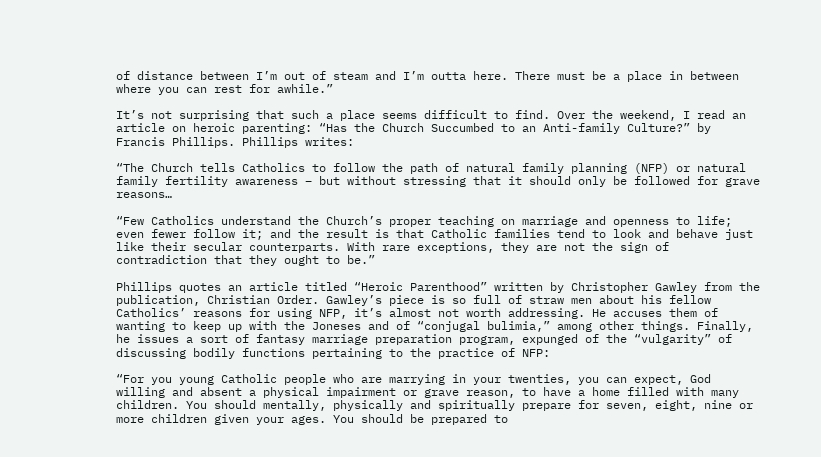of distance between I’m out of steam and I’m outta here. There must be a place in between where you can rest for awhile.”

It’s not surprising that such a place seems difficult to find. Over the weekend, I read an article on heroic parenting: “Has the Church Succumbed to an Anti-family Culture?” by Francis Phillips. Phillips writes:

“The Church tells Catholics to follow the path of natural family planning (NFP) or natural family fertility awareness – but without stressing that it should only be followed for grave reasons…

“Few Catholics understand the Church’s proper teaching on marriage and openness to life; even fewer follow it; and the result is that Catholic families tend to look and behave just like their secular counterparts. With rare exceptions, they are not the sign of contradiction that they ought to be.”

Phillips quotes an article titled “Heroic Parenthood” written by Christopher Gawley from the publication, Christian Order. Gawley’s piece is so full of straw men about his fellow Catholics’ reasons for using NFP, it’s almost not worth addressing. He accuses them of wanting to keep up with the Joneses and of “conjugal bulimia,” among other things. Finally, he issues a sort of fantasy marriage preparation program, expunged of the “vulgarity” of discussing bodily functions pertaining to the practice of NFP:

“For you young Catholic people who are marrying in your twenties, you can expect, God willing and absent a physical impairment or grave reason, to have a home filled with many children. You should mentally, physically and spiritually prepare for seven, eight, nine or more children given your ages. You should be prepared to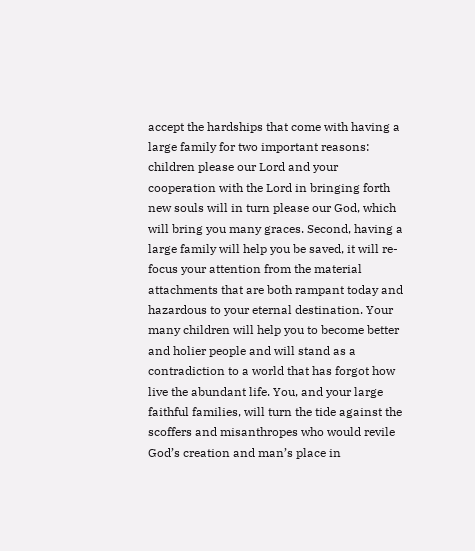accept the hardships that come with having a large family for two important reasons:  children please our Lord and your cooperation with the Lord in bringing forth new souls will in turn please our God, which will bring you many graces. Second, having a large family will help you be saved, it will re-focus your attention from the material attachments that are both rampant today and hazardous to your eternal destination. Your many children will help you to become better and holier people and will stand as a contradiction to a world that has forgot how live the abundant life. You, and your large faithful families, will turn the tide against the scoffers and misanthropes who would revile God’s creation and man’s place in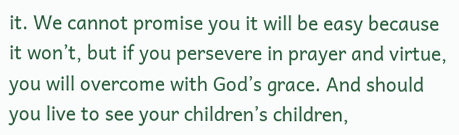it. We cannot promise you it will be easy because it won’t, but if you persevere in prayer and virtue, you will overcome with God’s grace. And should you live to see your children’s children,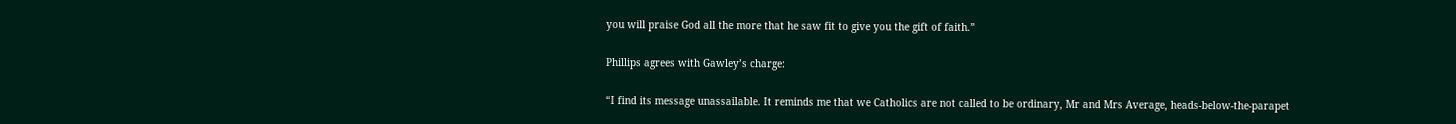you will praise God all the more that he saw fit to give you the gift of faith.”

Phillips agrees with Gawley’s charge:

“I find its message unassailable. It reminds me that we Catholics are not called to be ordinary, Mr and Mrs Average, heads-below-the-parapet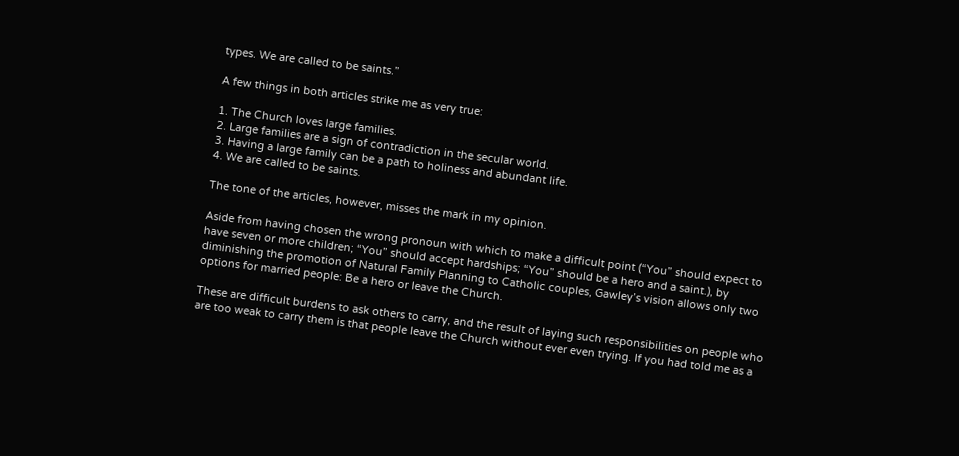types. We are called to be saints.”

A few things in both articles strike me as very true:

1. The Church loves large families.
2. Large families are a sign of contradiction in the secular world.
3. Having a large family can be a path to holiness and abundant life.
4. We are called to be saints.

The tone of the articles, however, misses the mark in my opinion.

Aside from having chosen the wrong pronoun with which to make a difficult point (“You” should expect to have seven or more children; “You” should accept hardships; “You” should be a hero and a saint.), by diminishing the promotion of Natural Family Planning to Catholic couples, Gawley’s vision allows only two options for married people: Be a hero or leave the Church.

These are difficult burdens to ask others to carry, and the result of laying such responsibilities on people who are too weak to carry them is that people leave the Church without ever even trying. If you had told me as a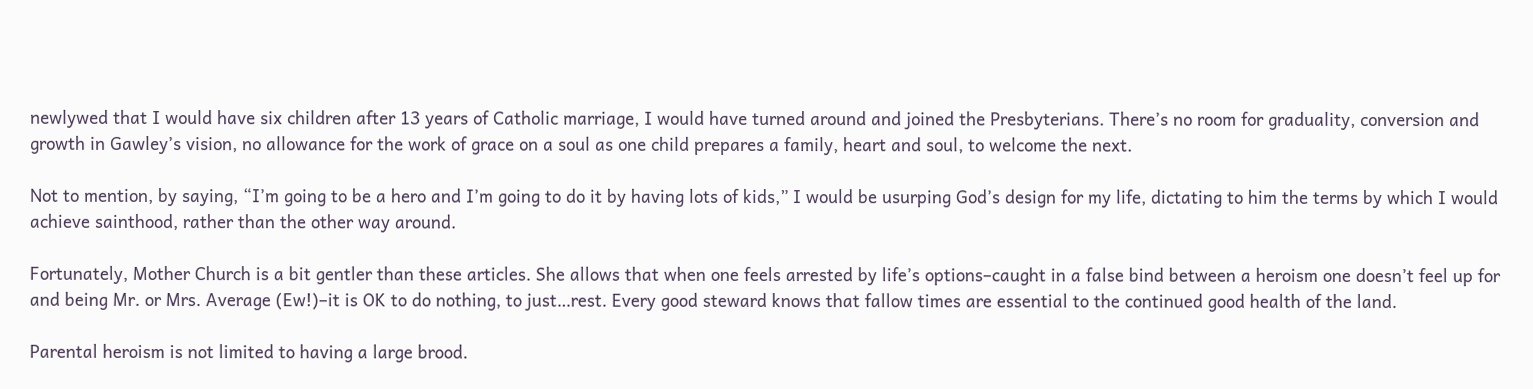newlywed that I would have six children after 13 years of Catholic marriage, I would have turned around and joined the Presbyterians. There’s no room for graduality, conversion and growth in Gawley’s vision, no allowance for the work of grace on a soul as one child prepares a family, heart and soul, to welcome the next.

Not to mention, by saying, “I’m going to be a hero and I’m going to do it by having lots of kids,” I would be usurping God’s design for my life, dictating to him the terms by which I would achieve sainthood, rather than the other way around.

Fortunately, Mother Church is a bit gentler than these articles. She allows that when one feels arrested by life’s options–caught in a false bind between a heroism one doesn’t feel up for and being Mr. or Mrs. Average (Ew!)–it is OK to do nothing, to just…rest. Every good steward knows that fallow times are essential to the continued good health of the land.

Parental heroism is not limited to having a large brood.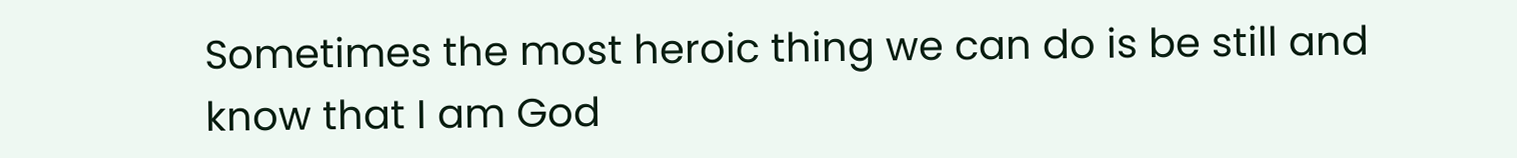Sometimes the most heroic thing we can do is be still and know that I am God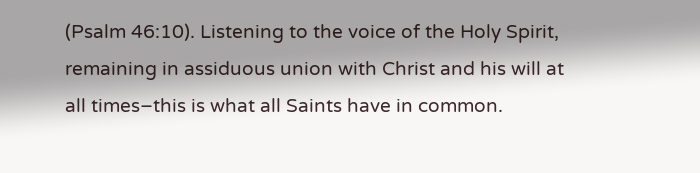(Psalm 46:10). Listening to the voice of the Holy Spirit, remaining in assiduous union with Christ and his will at all times–this is what all Saints have in common.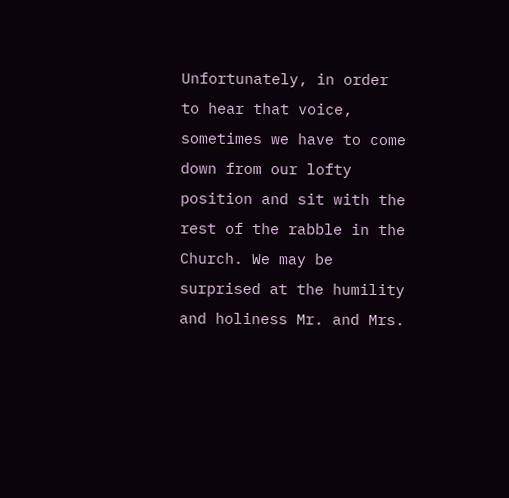Unfortunately, in order to hear that voice, sometimes we have to come down from our lofty position and sit with the rest of the rabble in the Church. We may be surprised at the humility and holiness Mr. and Mrs.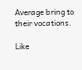Average bring to their vocations.

Like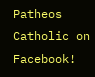Patheos Catholic on Facebook!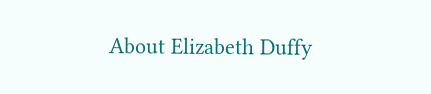About Elizabeth Duffy